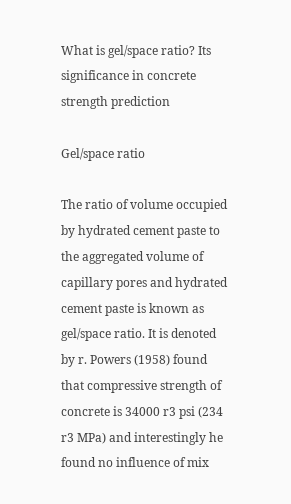What is gel/space ratio? Its significance in concrete strength prediction

Gel/space ratio

The ratio of volume occupied by hydrated cement paste to the aggregated volume of capillary pores and hydrated cement paste is known as gel/space ratio. It is denoted by r. Powers (1958) found that compressive strength of concrete is 34000 r3 psi (234 r3 MPa) and interestingly he found no influence of mix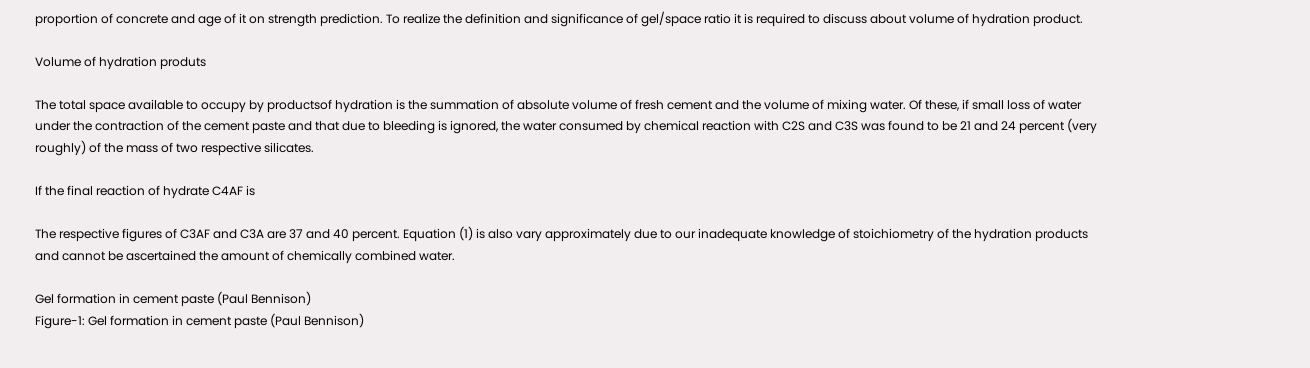proportion of concrete and age of it on strength prediction. To realize the definition and significance of gel/space ratio it is required to discuss about volume of hydration product.

Volume of hydration produts

The total space available to occupy by productsof hydration is the summation of absolute volume of fresh cement and the volume of mixing water. Of these, if small loss of water under the contraction of the cement paste and that due to bleeding is ignored, the water consumed by chemical reaction with C2S and C3S was found to be 21 and 24 percent (very roughly) of the mass of two respective silicates.

If the final reaction of hydrate C4AF is

The respective figures of C3AF and C3A are 37 and 40 percent. Equation (1) is also vary approximately due to our inadequate knowledge of stoichiometry of the hydration products and cannot be ascertained the amount of chemically combined water.

Gel formation in cement paste (Paul Bennison)
Figure-1: Gel formation in cement paste (Paul Bennison)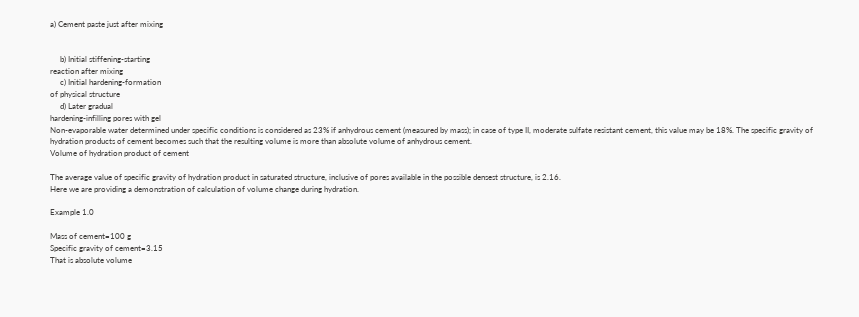a) Cement paste just after mixing


     b) Initial stiffening-starting
reaction after mixing
     c) Initial hardening-formation
of physical structure
     d) Later gradual
hardening-infilling pores with gel
Non-evaporable water determined under specific conditions is considered as 23% if anhydrous cement (measured by mass); in case of type II, moderate sulfate resistant cement, this value may be 18%. The specific gravity of hydration products of cement becomes such that the resulting volume is more than absolute volume of anhydrous cement.
Volume of hydration product of cement

The average value of specific gravity of hydration product in saturated structure, inclusive of pores available in the possible densest structure, is 2.16.
Here we are providing a demonstration of calculation of volume change during hydration.

Example 1.0

Mass of cement=100 g
Specific gravity of cement=3.15
That is absolute volume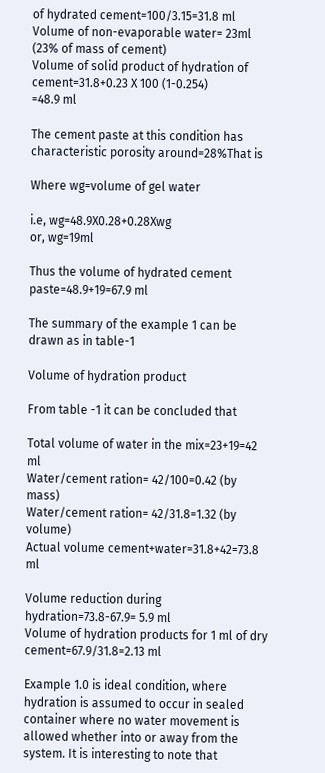of hydrated cement=100/3.15=31.8 ml
Volume of non-evaporable water= 23ml (23% of mass of cement)
Volume of solid product of hydration of cement=31.8+0.23 X 100 (1-0.254)
=48.9 ml

The cement paste at this condition has characteristic porosity around=28%That is

Where wg=volume of gel water

i.e, wg=48.9X0.28+0.28Xwg
or, wg=19ml

Thus the volume of hydrated cement paste=48.9+19=67.9 ml

The summary of the example 1 can be drawn as in table-1

Volume of hydration product

From table -1 it can be concluded that

Total volume of water in the mix=23+19=42 ml
Water/cement ration= 42/100=0.42 (by mass)
Water/cement ration= 42/31.8=1.32 (by volume)
Actual volume cement+water=31.8+42=73.8 ml

Volume reduction during hydration=73.8-67.9= 5.9 ml
Volume of hydration products for 1 ml of dry cement=67.9/31.8=2.13 ml

Example 1.0 is ideal condition, where hydration is assumed to occur in sealed container where no water movement is allowed whether into or away from the system. It is interesting to note that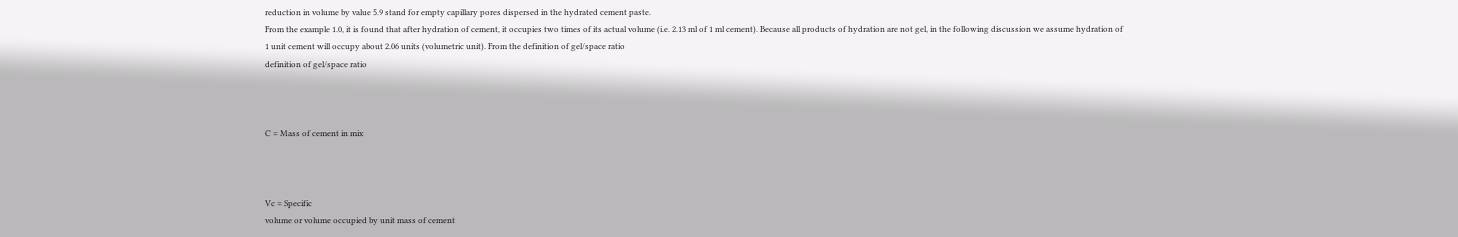reduction in volume by value 5.9 stand for empty capillary pores dispersed in the hydrated cement paste.
From the example 1.0, it is found that after hydration of cement, it occupies two times of its actual volume (i.e. 2.13 ml of 1 ml cement). Because all products of hydration are not gel, in the following discussion we assume hydration of 1 unit cement will occupy about 2.06 units (volumetric unit). From the definition of gel/space ratio
definition of gel/space ratio



C = Mass of cement in mix



Vc = Specific
volume or volume occupied by unit mass of cement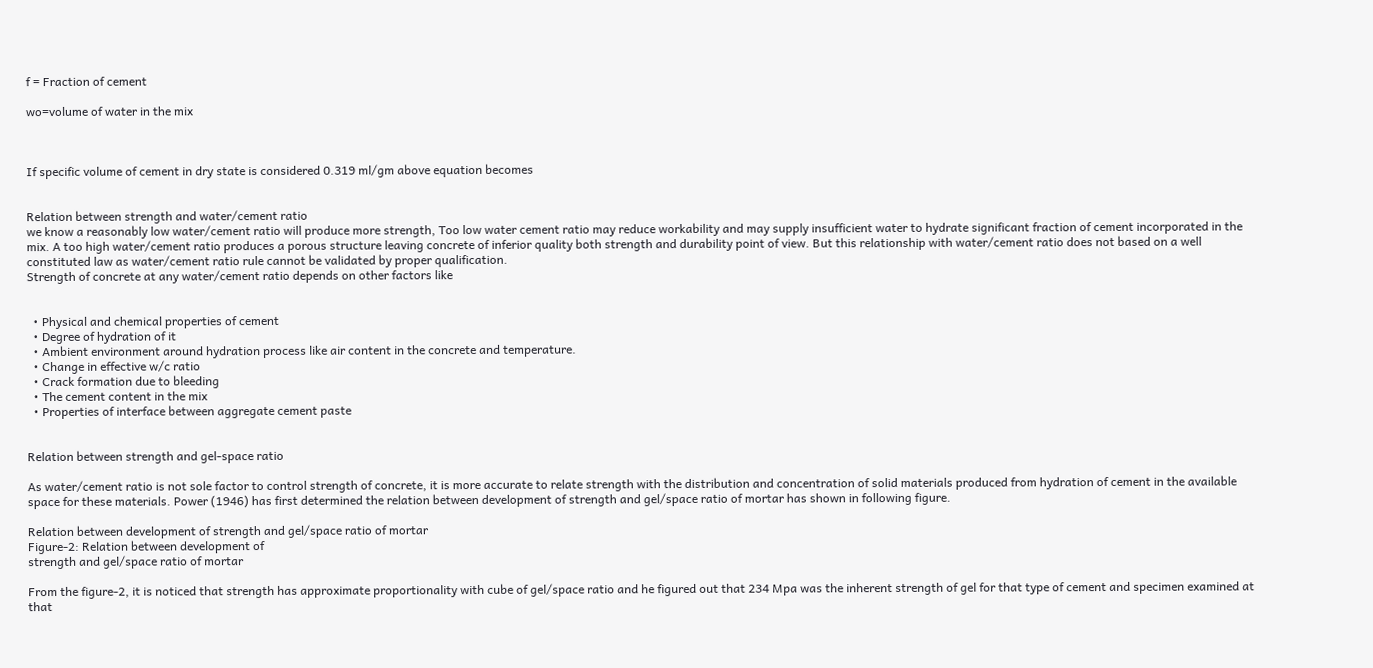f = Fraction of cement

wo=volume of water in the mix



If specific volume of cement in dry state is considered 0.319 ml/gm above equation becomes


Relation between strength and water/cement ratio
we know a reasonably low water/cement ratio will produce more strength, Too low water cement ratio may reduce workability and may supply insufficient water to hydrate significant fraction of cement incorporated in the mix. A too high water/cement ratio produces a porous structure leaving concrete of inferior quality both strength and durability point of view. But this relationship with water/cement ratio does not based on a well constituted law as water/cement ratio rule cannot be validated by proper qualification.
Strength of concrete at any water/cement ratio depends on other factors like


  • Physical and chemical properties of cement
  • Degree of hydration of it
  • Ambient environment around hydration process like air content in the concrete and temperature.
  • Change in effective w/c ratio
  • Crack formation due to bleeding
  • The cement content in the mix
  • Properties of interface between aggregate cement paste


Relation between strength and gel-space ratio

As water/cement ratio is not sole factor to control strength of concrete, it is more accurate to relate strength with the distribution and concentration of solid materials produced from hydration of cement in the available space for these materials. Power (1946) has first determined the relation between development of strength and gel/space ratio of mortar has shown in following figure.

Relation between development of strength and gel/space ratio of mortar
Figure-2: Relation between development of
strength and gel/space ratio of mortar

From the figure-2, it is noticed that strength has approximate proportionality with cube of gel/space ratio and he figured out that 234 Mpa was the inherent strength of gel for that type of cement and specimen examined at that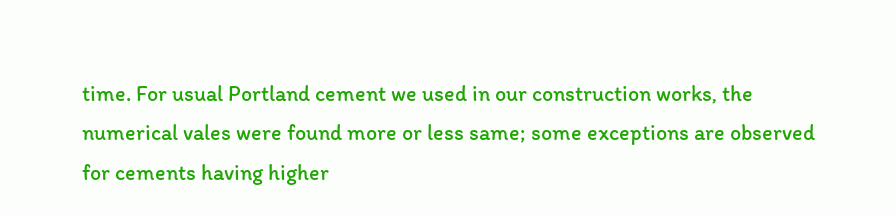time. For usual Portland cement we used in our construction works, the numerical vales were found more or less same; some exceptions are observed for cements having higher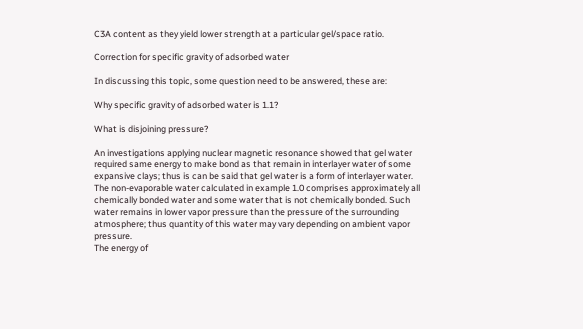C3A content as they yield lower strength at a particular gel/space ratio.

Correction for specific gravity of adsorbed water

In discussing this topic, some question need to be answered, these are:

Why specific gravity of adsorbed water is 1.1?

What is disjoining pressure?

An investigations applying nuclear magnetic resonance showed that gel water required same energy to make bond as that remain in interlayer water of some expansive clays; thus is can be said that gel water is a form of interlayer water. The non-evaporable water calculated in example 1.0 comprises approximately all chemically bonded water and some water that is not chemically bonded. Such water remains in lower vapor pressure than the pressure of the surrounding atmosphere; thus quantity of this water may vary depending on ambient vapor pressure.
The energy of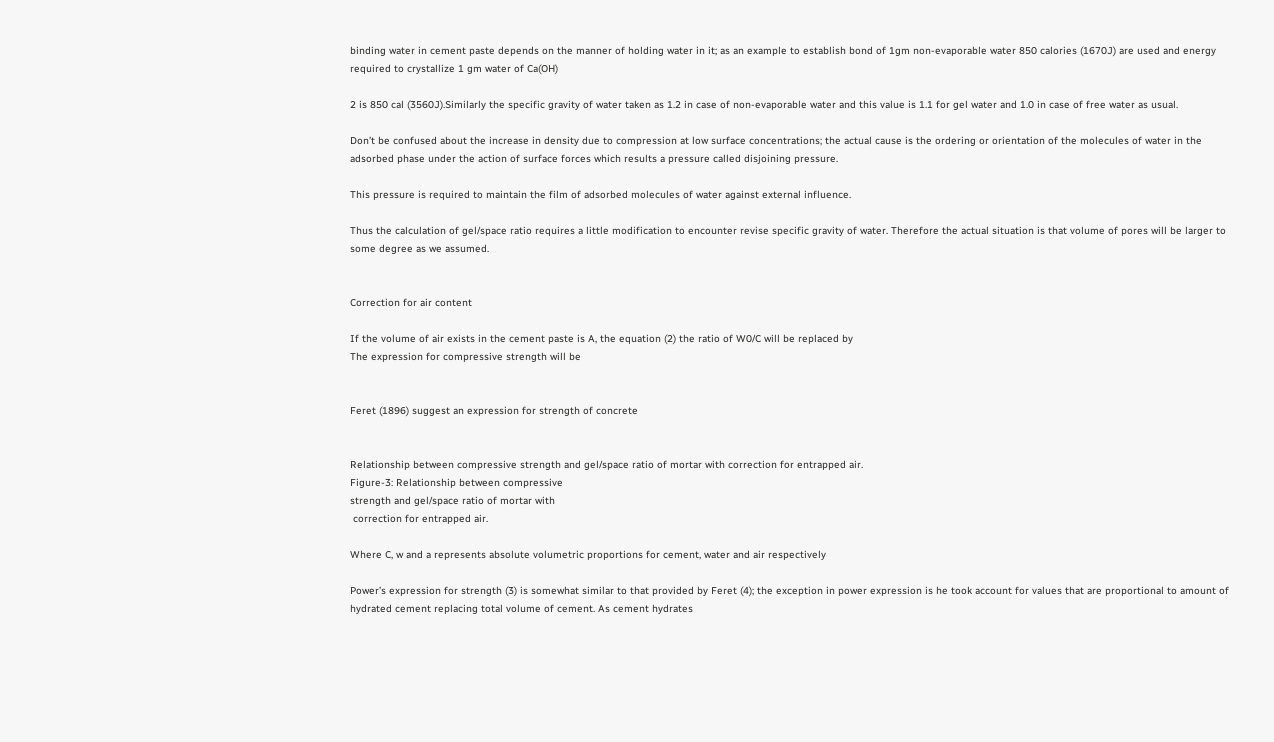binding water in cement paste depends on the manner of holding water in it; as an example to establish bond of 1gm non-evaporable water 850 calories (1670J) are used and energy required to crystallize 1 gm water of Ca(OH)

2 is 850 cal (3560J).Similarly the specific gravity of water taken as 1.2 in case of non-evaporable water and this value is 1.1 for gel water and 1.0 in case of free water as usual.

Don’t be confused about the increase in density due to compression at low surface concentrations; the actual cause is the ordering or orientation of the molecules of water in the adsorbed phase under the action of surface forces which results a pressure called disjoining pressure.

This pressure is required to maintain the film of adsorbed molecules of water against external influence.

Thus the calculation of gel/space ratio requires a little modification to encounter revise specific gravity of water. Therefore the actual situation is that volume of pores will be larger to some degree as we assumed.


Correction for air content

If the volume of air exists in the cement paste is A, the equation (2) the ratio of W0/C will be replaced by
The expression for compressive strength will be


Feret (1896) suggest an expression for strength of concrete


Relationship between compressive strength and gel/space ratio of mortar with correction for entrapped air.
Figure-3: Relationship between compressive
strength and gel/space ratio of mortar with
 correction for entrapped air.

Where C, w and a represents absolute volumetric proportions for cement, water and air respectively

Power’s expression for strength (3) is somewhat similar to that provided by Feret (4); the exception in power expression is he took account for values that are proportional to amount of hydrated cement replacing total volume of cement. As cement hydrates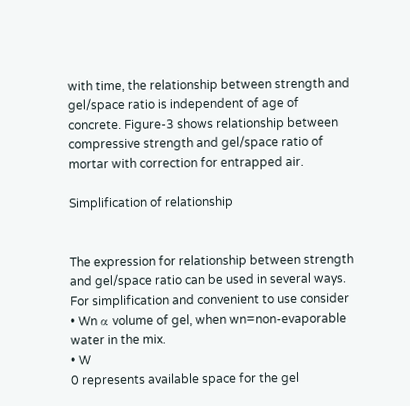with time, the relationship between strength and gel/space ratio is independent of age of concrete. Figure-3 shows relationship between compressive strength and gel/space ratio of mortar with correction for entrapped air.

Simplification of relationship


The expression for relationship between strength and gel/space ratio can be used in several ways. For simplification and convenient to use consider
• Wn α volume of gel, when wn=non-evaporable water in the mix.
• W
0 represents available space for the gel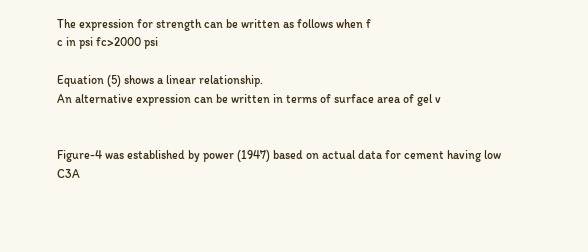The expression for strength can be written as follows when f
c in psi fc>2000 psi

Equation (5) shows a linear relationship.
An alternative expression can be written in terms of surface area of gel v


Figure-4 was established by power (1947) based on actual data for cement having low C3A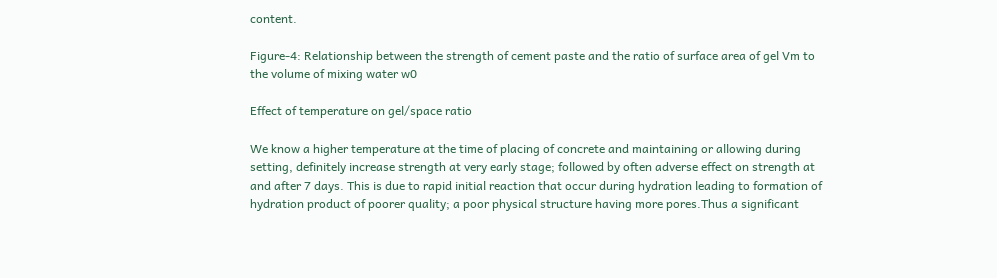content.

Figure-4: Relationship between the strength of cement paste and the ratio of surface area of gel Vm to the volume of mixing water w0

Effect of temperature on gel/space ratio

We know a higher temperature at the time of placing of concrete and maintaining or allowing during setting, definitely increase strength at very early stage; followed by often adverse effect on strength at and after 7 days. This is due to rapid initial reaction that occur during hydration leading to formation of hydration product of poorer quality; a poor physical structure having more pores.Thus a significant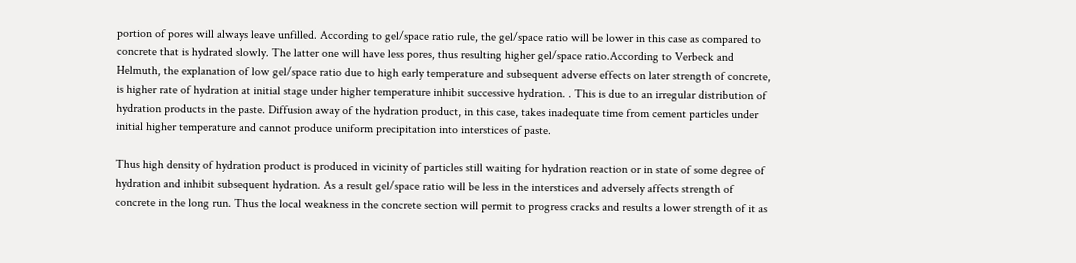portion of pores will always leave unfilled. According to gel/space ratio rule, the gel/space ratio will be lower in this case as compared to concrete that is hydrated slowly. The latter one will have less pores, thus resulting higher gel/space ratio.According to Verbeck and Helmuth, the explanation of low gel/space ratio due to high early temperature and subsequent adverse effects on later strength of concrete, is higher rate of hydration at initial stage under higher temperature inhibit successive hydration. . This is due to an irregular distribution of hydration products in the paste. Diffusion away of the hydration product, in this case, takes inadequate time from cement particles under initial higher temperature and cannot produce uniform precipitation into interstices of paste.

Thus high density of hydration product is produced in vicinity of particles still waiting for hydration reaction or in state of some degree of hydration and inhibit subsequent hydration. As a result gel/space ratio will be less in the interstices and adversely affects strength of concrete in the long run. Thus the local weakness in the concrete section will permit to progress cracks and results a lower strength of it as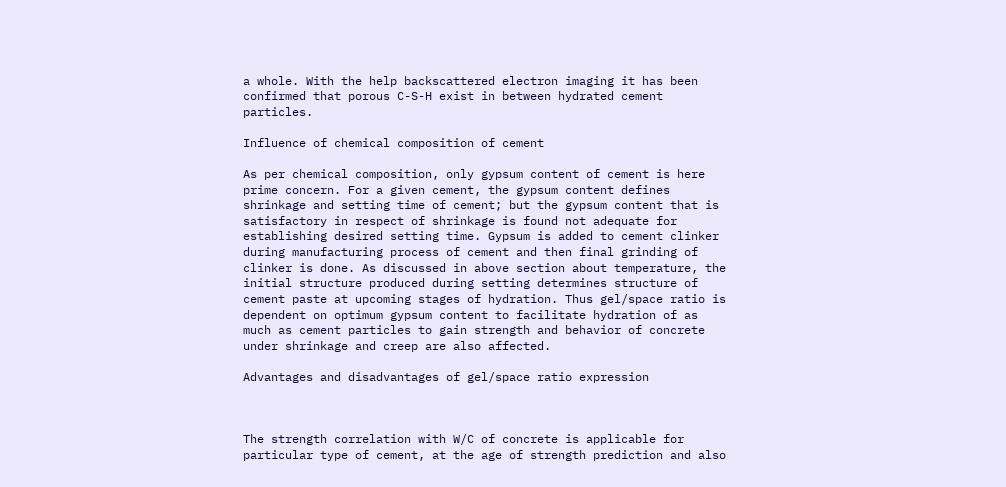a whole. With the help backscattered electron imaging it has been confirmed that porous C-S-H exist in between hydrated cement particles.

Influence of chemical composition of cement

As per chemical composition, only gypsum content of cement is here prime concern. For a given cement, the gypsum content defines shrinkage and setting time of cement; but the gypsum content that is satisfactory in respect of shrinkage is found not adequate for establishing desired setting time. Gypsum is added to cement clinker during manufacturing process of cement and then final grinding of clinker is done. As discussed in above section about temperature, the initial structure produced during setting determines structure of cement paste at upcoming stages of hydration. Thus gel/space ratio is dependent on optimum gypsum content to facilitate hydration of as much as cement particles to gain strength and behavior of concrete under shrinkage and creep are also affected.

Advantages and disadvantages of gel/space ratio expression



The strength correlation with W/C of concrete is applicable for particular type of cement, at the age of strength prediction and also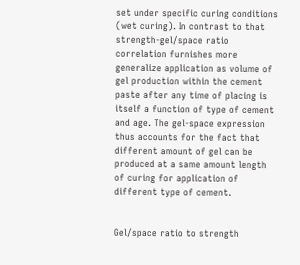set under specific curing conditions (wet curing). In contrast to that strength-gel/space ratio correlation furnishes more generalize application as volume of gel production within the cement paste after any time of placing is itself a function of type of cement and age. The gel-space expression thus accounts for the fact that different amount of gel can be produced at a same amount length of curing for application of different type of cement.


Gel/space ratio to strength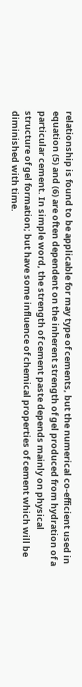relationship is found to be applicable for may type of cements, but the numerical co-efficient used in equation (5) and (6) are often dependent on the inherent strength of gel produced from hydration of a particular cement. In simple word, the strength of cement paste depends mainly on physical structure of gel formation; but have some influence of chemical properties of cement which will be diminished with time.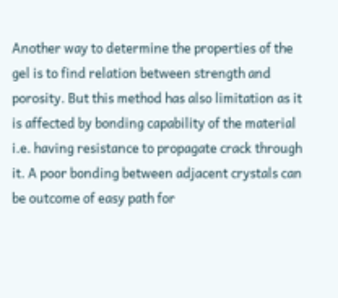Another way to determine the properties of the gel is to find relation between strength and porosity. But this method has also limitation as it is affected by bonding capability of the material i.e. having resistance to propagate crack through it. A poor bonding between adjacent crystals can be outcome of easy path for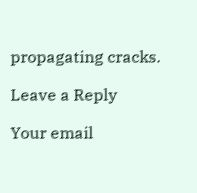propagating cracks.

Leave a Reply

Your email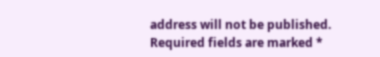address will not be published. Required fields are marked *